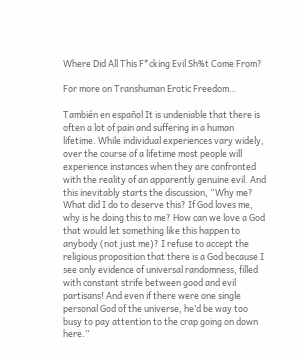Where Did All This F*cking Evil Sh%t Come From?

For more on Transhuman Erotic Freedom…

También en español It is undeniable that there is often a lot of pain and suffering in a human lifetime. While individual experiences vary widely, over the course of a lifetime most people will experience instances when they are confronted with the reality of an apparently genuine evil. And this inevitably starts the discussion, “Why me? What did I do to deserve this? If God loves me, why is he doing this to me? How can we love a God that would let something like this happen to anybody (not just me)? I refuse to accept the religious proposition that there is a God because I see only evidence of universal randomness, filled with constant strife between good and evil partisans! And even if there were one single personal God of the universe, he’d be way too busy to pay attention to the crap going on down here.”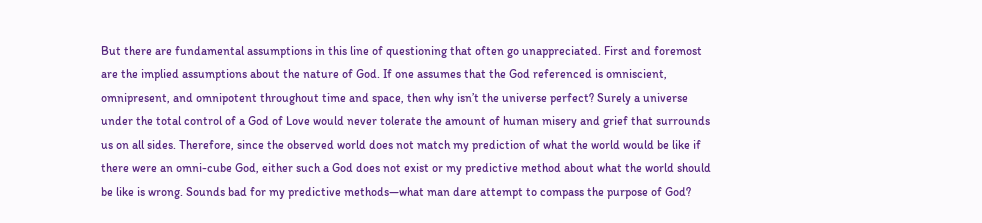But there are fundamental assumptions in this line of questioning that often go unappreciated. First and foremost are the implied assumptions about the nature of God. If one assumes that the God referenced is omniscient, omnipresent, and omnipotent throughout time and space, then why isn’t the universe perfect? Surely a universe under the total control of a God of Love would never tolerate the amount of human misery and grief that surrounds us on all sides. Therefore, since the observed world does not match my prediction of what the world would be like if there were an omni-cube God, either such a God does not exist or my predictive method about what the world should be like is wrong. Sounds bad for my predictive methods—what man dare attempt to compass the purpose of God?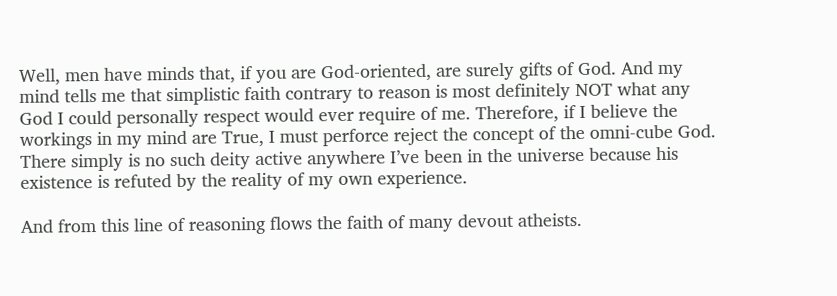Well, men have minds that, if you are God-oriented, are surely gifts of God. And my mind tells me that simplistic faith contrary to reason is most definitely NOT what any God I could personally respect would ever require of me. Therefore, if I believe the workings in my mind are True, I must perforce reject the concept of the omni-cube God. There simply is no such deity active anywhere I’ve been in the universe because his existence is refuted by the reality of my own experience.

And from this line of reasoning flows the faith of many devout atheists.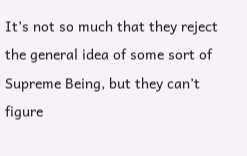It’s not so much that they reject the general idea of some sort of Supreme Being, but they can’t figure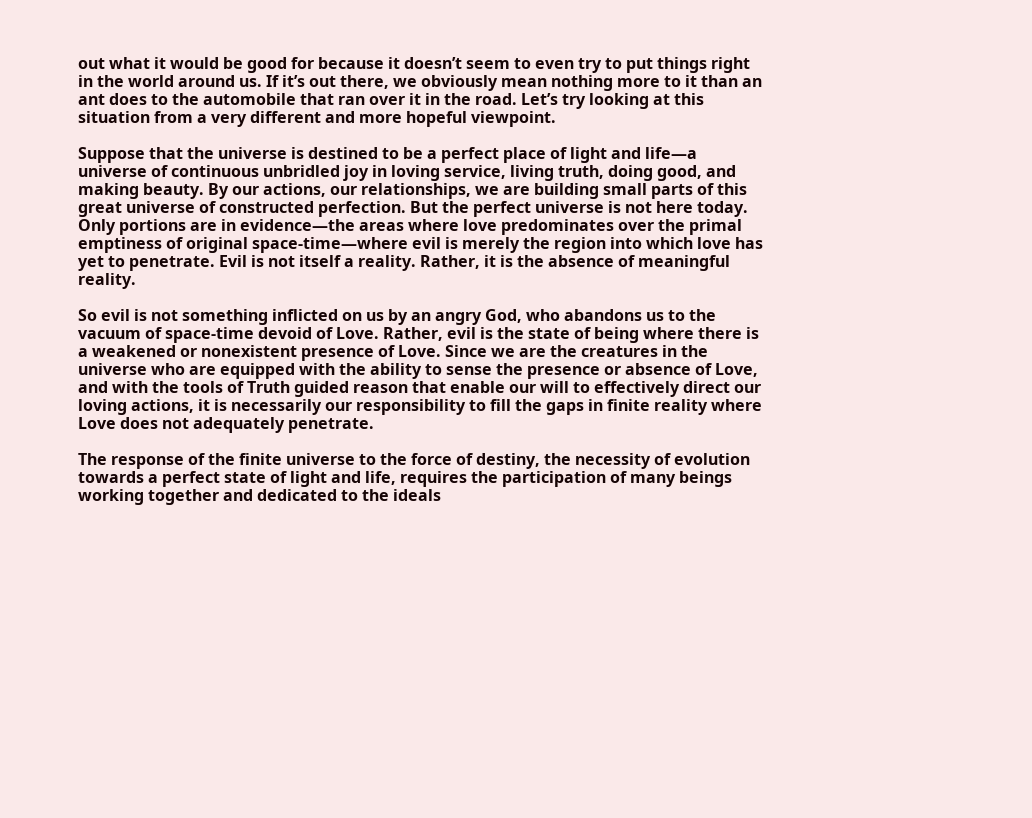out what it would be good for because it doesn’t seem to even try to put things right in the world around us. If it’s out there, we obviously mean nothing more to it than an ant does to the automobile that ran over it in the road. Let’s try looking at this situation from a very different and more hopeful viewpoint.

Suppose that the universe is destined to be a perfect place of light and life—a universe of continuous unbridled joy in loving service, living truth, doing good, and making beauty. By our actions, our relationships, we are building small parts of this great universe of constructed perfection. But the perfect universe is not here today. Only portions are in evidence—the areas where love predominates over the primal emptiness of original space-time—where evil is merely the region into which love has yet to penetrate. Evil is not itself a reality. Rather, it is the absence of meaningful reality.

So evil is not something inflicted on us by an angry God, who abandons us to the vacuum of space-time devoid of Love. Rather, evil is the state of being where there is a weakened or nonexistent presence of Love. Since we are the creatures in the universe who are equipped with the ability to sense the presence or absence of Love, and with the tools of Truth guided reason that enable our will to effectively direct our loving actions, it is necessarily our responsibility to fill the gaps in finite reality where Love does not adequately penetrate.

The response of the finite universe to the force of destiny, the necessity of evolution towards a perfect state of light and life, requires the participation of many beings working together and dedicated to the ideals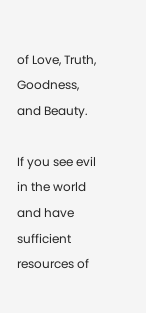of Love, Truth, Goodness, and Beauty.

If you see evil in the world and have sufficient resources of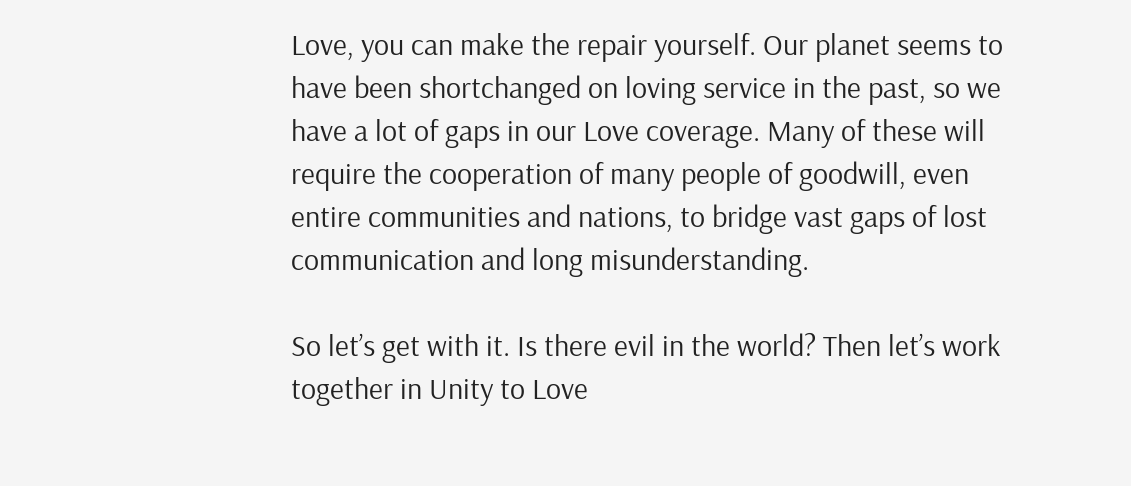Love, you can make the repair yourself. Our planet seems to have been shortchanged on loving service in the past, so we have a lot of gaps in our Love coverage. Many of these will require the cooperation of many people of goodwill, even entire communities and nations, to bridge vast gaps of lost communication and long misunderstanding.

So let’s get with it. Is there evil in the world? Then let’s work together in Unity to Love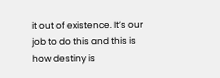it out of existence. It’s our job to do this and this is how destiny is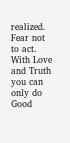realized. Fear not to act. With Love and Truth you can only do Good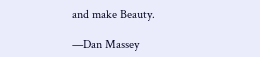and make Beauty.

—Dan Massey